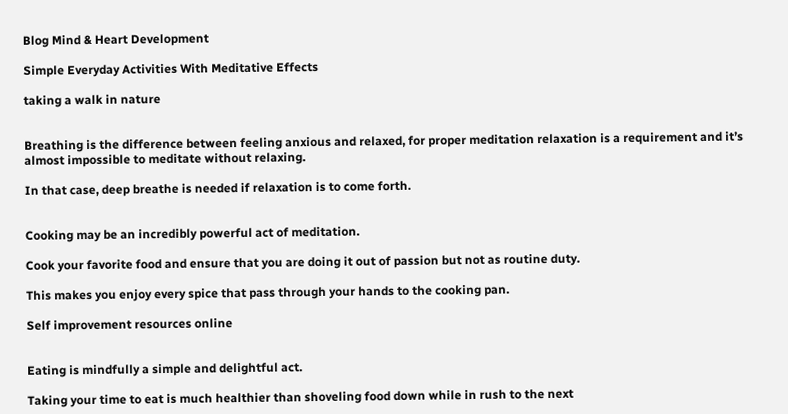Blog Mind & Heart Development

Simple Everyday Activities With Meditative Effects

taking a walk in nature


Breathing is the difference between feeling anxious and relaxed, for proper meditation relaxation is a requirement and it’s almost impossible to meditate without relaxing.

In that case, deep breathe is needed if relaxation is to come forth.


Cooking may be an incredibly powerful act of meditation.

Cook your favorite food and ensure that you are doing it out of passion but not as routine duty.

This makes you enjoy every spice that pass through your hands to the cooking pan.

Self improvement resources online


Eating is mindfully a simple and delightful act.

Taking your time to eat is much healthier than shoveling food down while in rush to the next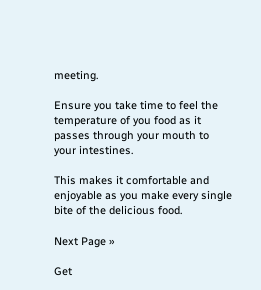meeting.

Ensure you take time to feel the temperature of you food as it passes through your mouth to your intestines.

This makes it comfortable and enjoyable as you make every single bite of the delicious food.

Next Page »

Get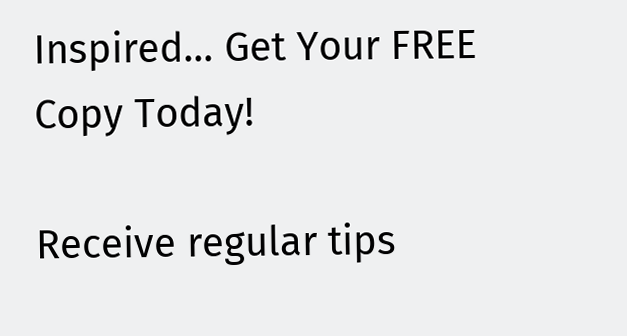Inspired… Get Your FREE Copy Today!

Receive regular tips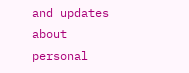and updates about personal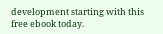development starting with this free ebook today.